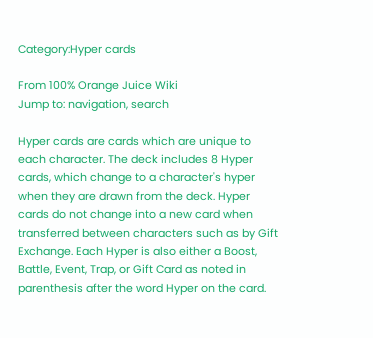Category:Hyper cards

From 100% Orange Juice Wiki
Jump to: navigation, search

Hyper cards are cards which are unique to each character. The deck includes 8 Hyper cards, which change to a character's hyper when they are drawn from the deck. Hyper cards do not change into a new card when transferred between characters such as by Gift Exchange. Each Hyper is also either a Boost, Battle, Event, Trap, or Gift Card as noted in parenthesis after the word Hyper on the card.